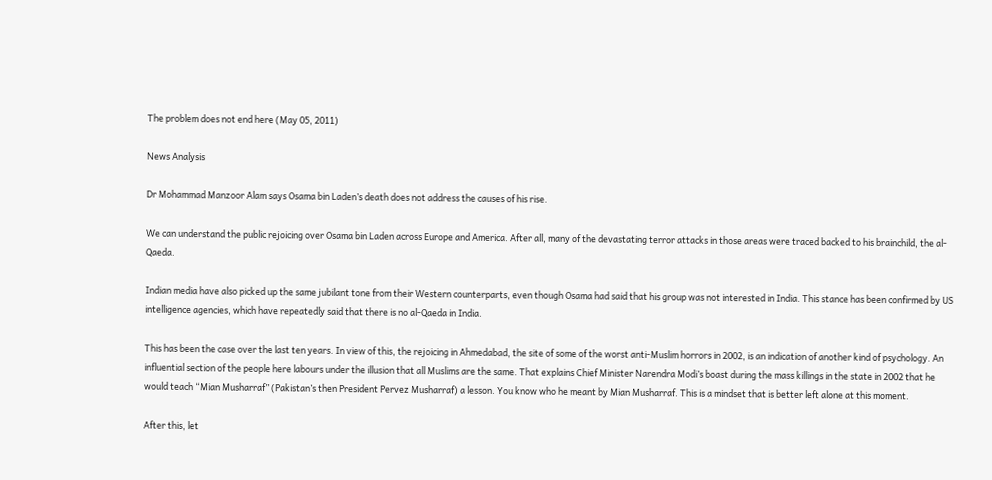The problem does not end here (May 05, 2011)

News Analysis

Dr Mohammad Manzoor Alam says Osama bin Laden’s death does not address the causes of his rise.

We can understand the public rejoicing over Osama bin Laden across Europe and America. After all, many of the devastating terror attacks in those areas were traced backed to his brainchild, the al-Qaeda.

Indian media have also picked up the same jubilant tone from their Western counterparts, even though Osama had said that his group was not interested in India. This stance has been confirmed by US intelligence agencies, which have repeatedly said that there is no al-Qaeda in India.

This has been the case over the last ten years. In view of this, the rejoicing in Ahmedabad, the site of some of the worst anti-Muslim horrors in 2002, is an indication of another kind of psychology. An influential section of the people here labours under the illusion that all Muslims are the same. That explains Chief Minister Narendra Modi’s boast during the mass killings in the state in 2002 that he would teach “Mian Musharraf” (Pakistan’s then President Pervez Musharraf) a lesson. You know who he meant by Mian Musharraf. This is a mindset that is better left alone at this moment.

After this, let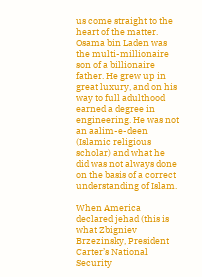us come straight to the heart of the matter. Osama bin Laden was the multi-millionaire son of a billionaire father. He grew up in great luxury, and on his way to full adulthood earned a degree in engineering. He was not an aalim-e-deen (Islamic religious scholar) and what he did was not always done on the basis of a correct understanding of Islam.

When America declared jehad (this is what Zbigniev Brzezinsky, President Carter’s National Security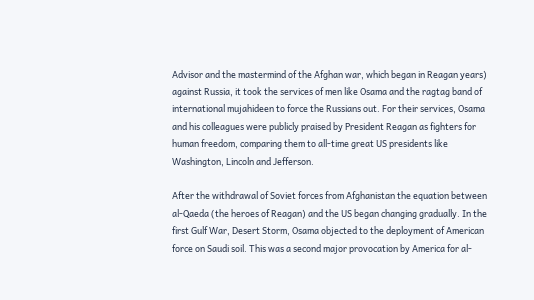Advisor and the mastermind of the Afghan war, which began in Reagan years) against Russia, it took the services of men like Osama and the ragtag band of international mujahideen to force the Russians out. For their services, Osama and his colleagues were publicly praised by President Reagan as fighters for human freedom, comparing them to all-time great US presidents like Washington, Lincoln and Jefferson.

After the withdrawal of Soviet forces from Afghanistan the equation between al-Qaeda (the heroes of Reagan) and the US began changing gradually. In the first Gulf War, Desert Storm, Osama objected to the deployment of American force on Saudi soil. This was a second major provocation by America for al-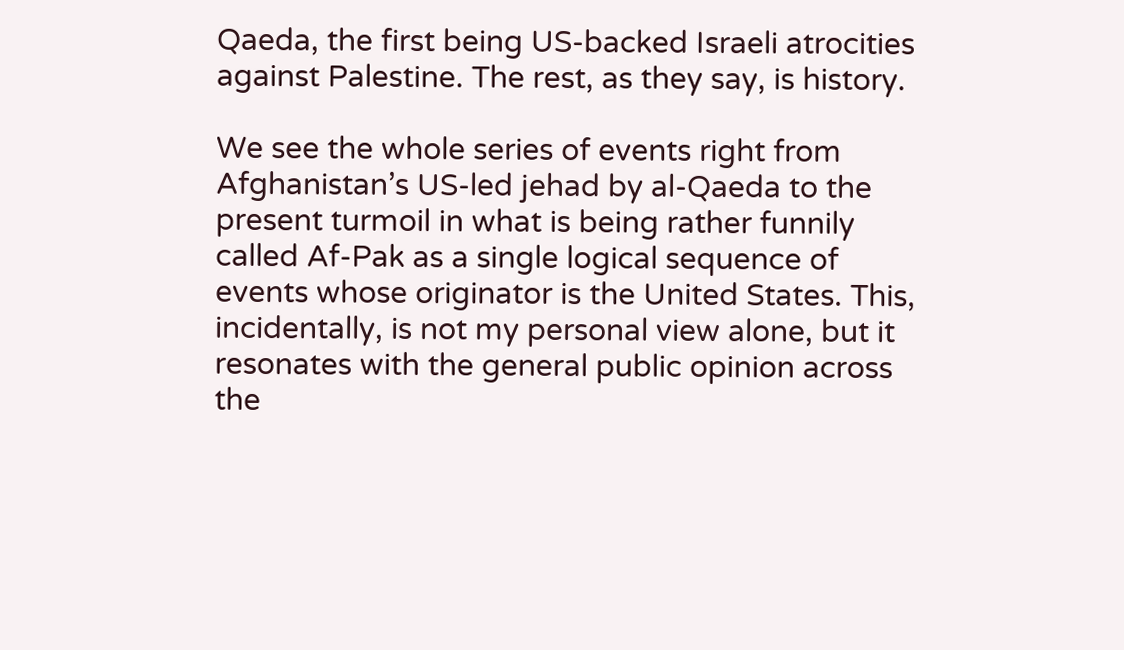Qaeda, the first being US-backed Israeli atrocities against Palestine. The rest, as they say, is history.

We see the whole series of events right from Afghanistan’s US-led jehad by al-Qaeda to the present turmoil in what is being rather funnily called Af-Pak as a single logical sequence of events whose originator is the United States. This, incidentally, is not my personal view alone, but it resonates with the general public opinion across the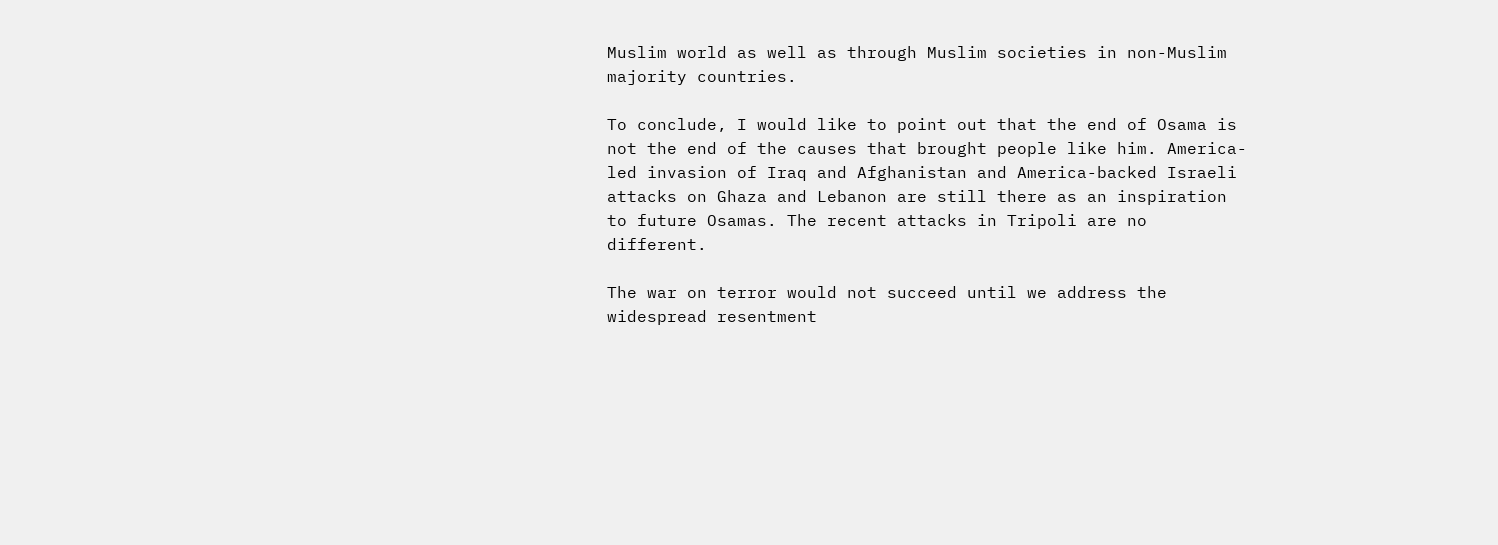Muslim world as well as through Muslim societies in non-Muslim majority countries.

To conclude, I would like to point out that the end of Osama is not the end of the causes that brought people like him. America-led invasion of Iraq and Afghanistan and America-backed Israeli attacks on Ghaza and Lebanon are still there as an inspiration to future Osamas. The recent attacks in Tripoli are no different.

The war on terror would not succeed until we address the widespread resentment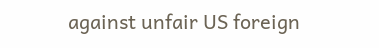against unfair US foreign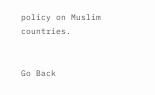policy on Muslim countries.


Go Back